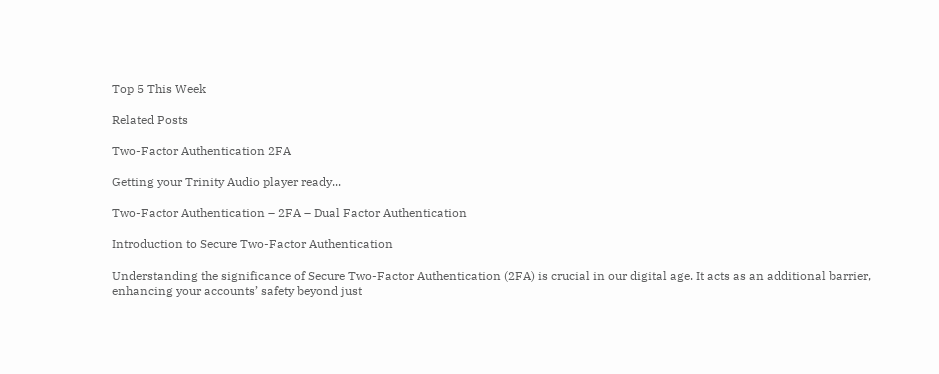Top 5 This Week

Related Posts

Two-Factor Authentication 2FA

Getting your Trinity Audio player ready...

Two-Factor Authentication – 2FA – Dual Factor Authentication

Introduction to Secure Two-Factor Authentication

Understanding the significance of Secure Two-Factor Authentication (2FA) is crucial in our digital age. It acts as an additional barrier, enhancing your accounts’ safety beyond just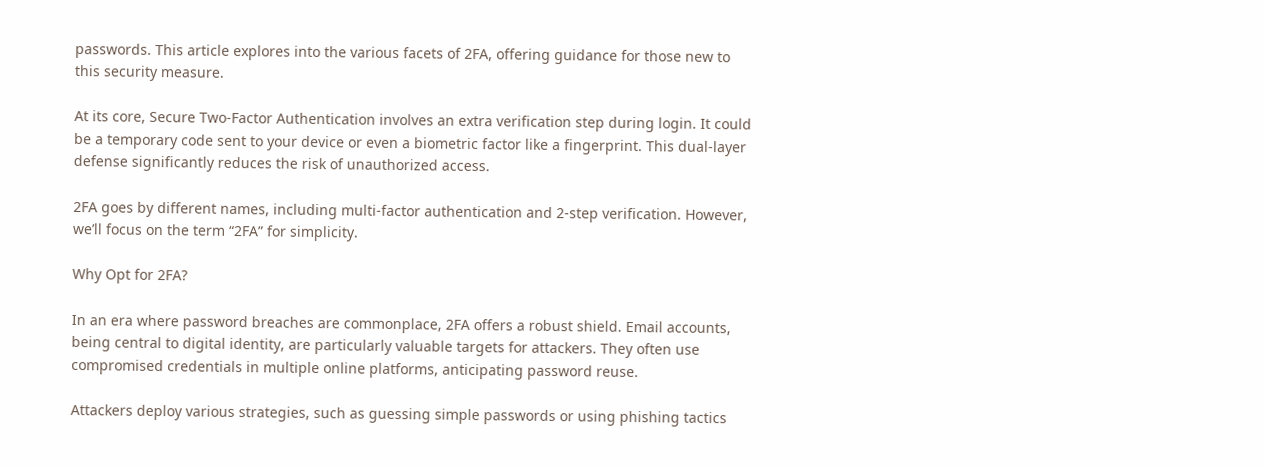passwords. This article explores into the various facets of 2FA, offering guidance for those new to this security measure.

At its core, Secure Two-Factor Authentication involves an extra verification step during login. It could be a temporary code sent to your device or even a biometric factor like a fingerprint. This dual-layer defense significantly reduces the risk of unauthorized access.

2FA goes by different names, including multi-factor authentication and 2-step verification. However, we’ll focus on the term “2FA” for simplicity.

Why Opt for 2FA?

In an era where password breaches are commonplace, 2FA offers a robust shield. Email accounts, being central to digital identity, are particularly valuable targets for attackers. They often use compromised credentials in multiple online platforms, anticipating password reuse.

Attackers deploy various strategies, such as guessing simple passwords or using phishing tactics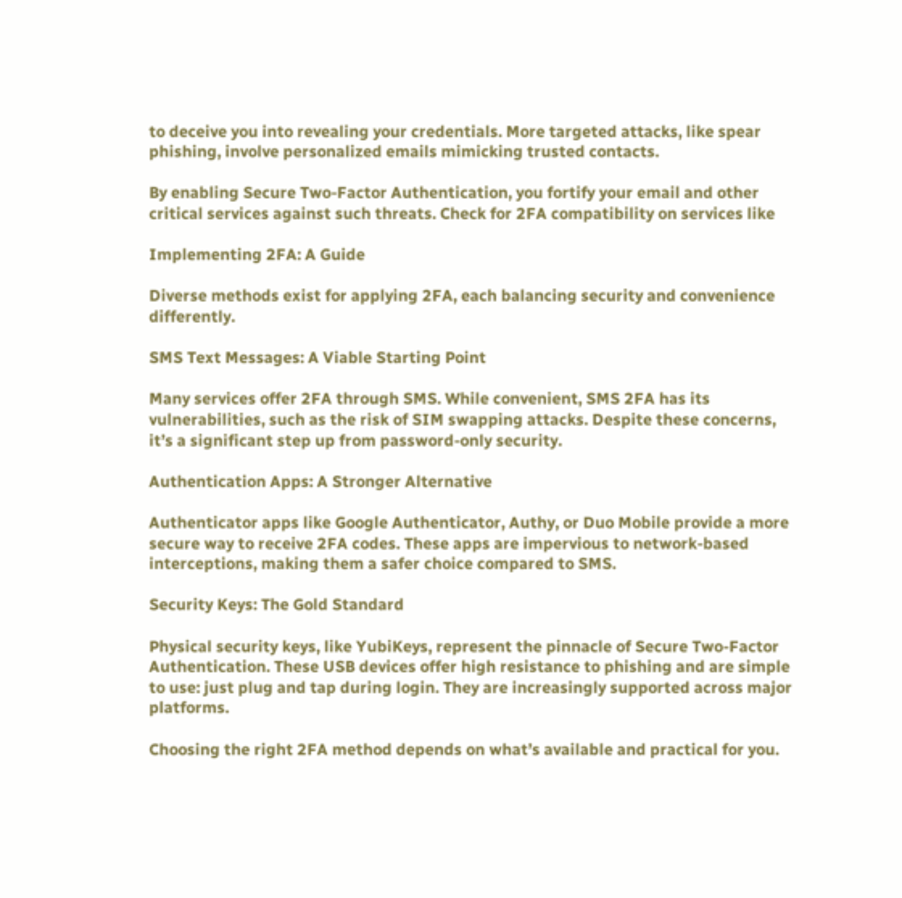to deceive you into revealing your credentials. More targeted attacks, like spear phishing, involve personalized emails mimicking trusted contacts.

By enabling Secure Two-Factor Authentication, you fortify your email and other critical services against such threats. Check for 2FA compatibility on services like

Implementing 2FA: A Guide

Diverse methods exist for applying 2FA, each balancing security and convenience differently.

SMS Text Messages: A Viable Starting Point

Many services offer 2FA through SMS. While convenient, SMS 2FA has its vulnerabilities, such as the risk of SIM swapping attacks. Despite these concerns, it’s a significant step up from password-only security.

Authentication Apps: A Stronger Alternative

Authenticator apps like Google Authenticator, Authy, or Duo Mobile provide a more secure way to receive 2FA codes. These apps are impervious to network-based interceptions, making them a safer choice compared to SMS.

Security Keys: The Gold Standard

Physical security keys, like YubiKeys, represent the pinnacle of Secure Two-Factor Authentication. These USB devices offer high resistance to phishing and are simple to use: just plug and tap during login. They are increasingly supported across major platforms.

Choosing the right 2FA method depends on what’s available and practical for you.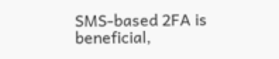SMS-based 2FA is beneficial,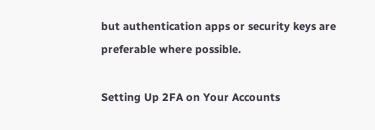but authentication apps or security keys are preferable where possible.

Setting Up 2FA on Your Accounts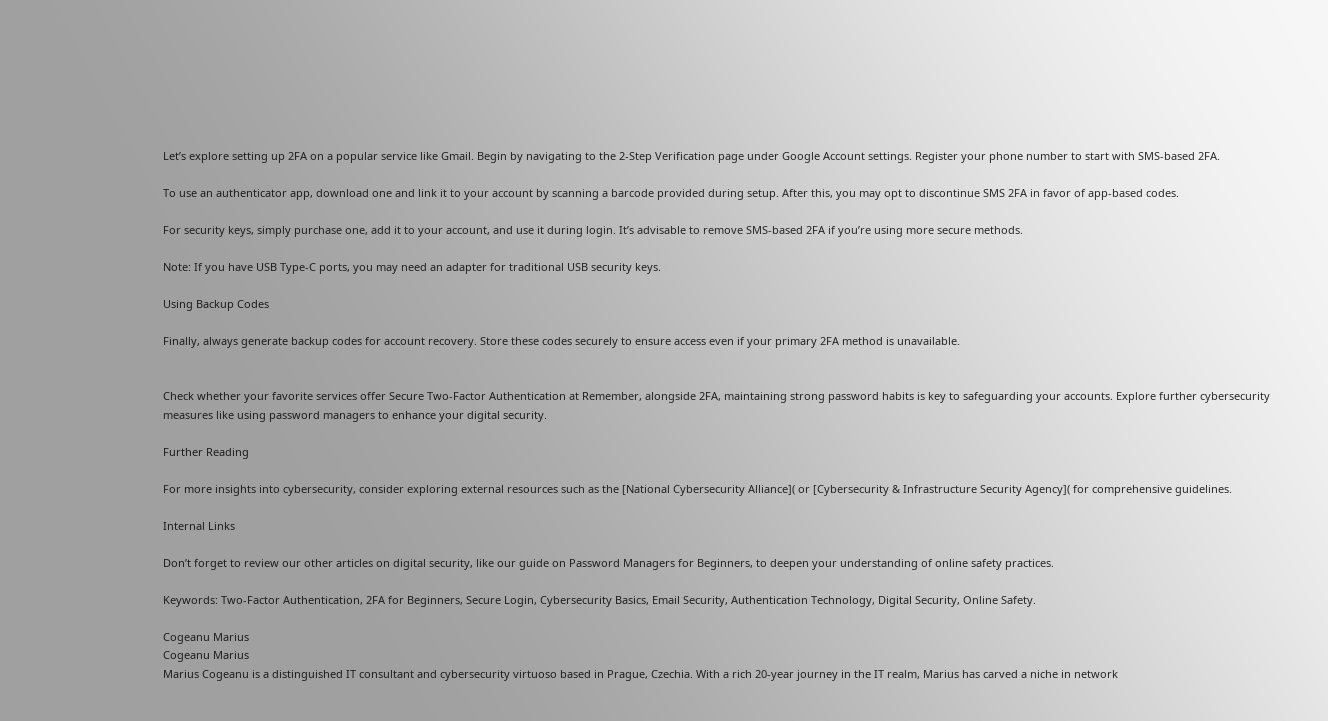Let’s explore setting up 2FA on a popular service like Gmail. Begin by navigating to the 2-Step Verification page under Google Account settings. Register your phone number to start with SMS-based 2FA.

To use an authenticator app, download one and link it to your account by scanning a barcode provided during setup. After this, you may opt to discontinue SMS 2FA in favor of app-based codes.

For security keys, simply purchase one, add it to your account, and use it during login. It’s advisable to remove SMS-based 2FA if you’re using more secure methods.

Note: If you have USB Type-C ports, you may need an adapter for traditional USB security keys.

Using Backup Codes

Finally, always generate backup codes for account recovery. Store these codes securely to ensure access even if your primary 2FA method is unavailable.


Check whether your favorite services offer Secure Two-Factor Authentication at Remember, alongside 2FA, maintaining strong password habits is key to safeguarding your accounts. Explore further cybersecurity measures like using password managers to enhance your digital security.

Further Reading

For more insights into cybersecurity, consider exploring external resources such as the [National Cybersecurity Alliance]( or [Cybersecurity & Infrastructure Security Agency]( for comprehensive guidelines.

Internal Links

Don’t forget to review our other articles on digital security, like our guide on Password Managers for Beginners, to deepen your understanding of online safety practices.

Keywords: Two-Factor Authentication, 2FA for Beginners, Secure Login, Cybersecurity Basics, Email Security, Authentication Technology, Digital Security, Online Safety.

Cogeanu Marius
Cogeanu Marius
Marius Cogeanu is a distinguished IT consultant and cybersecurity virtuoso based in Prague, Czechia. With a rich 20-year journey in the IT realm, Marius has carved a niche in network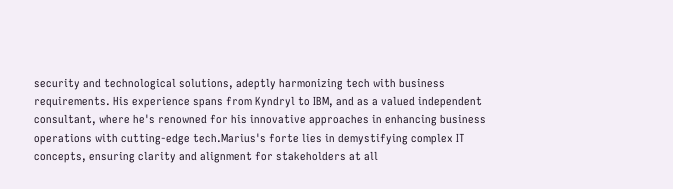security and technological solutions, adeptly harmonizing tech with business requirements. His experience spans from Kyndryl to IBM, and as a valued independent consultant, where he's renowned for his innovative approaches in enhancing business operations with cutting-edge tech.Marius's forte lies in demystifying complex IT concepts, ensuring clarity and alignment for stakeholders at all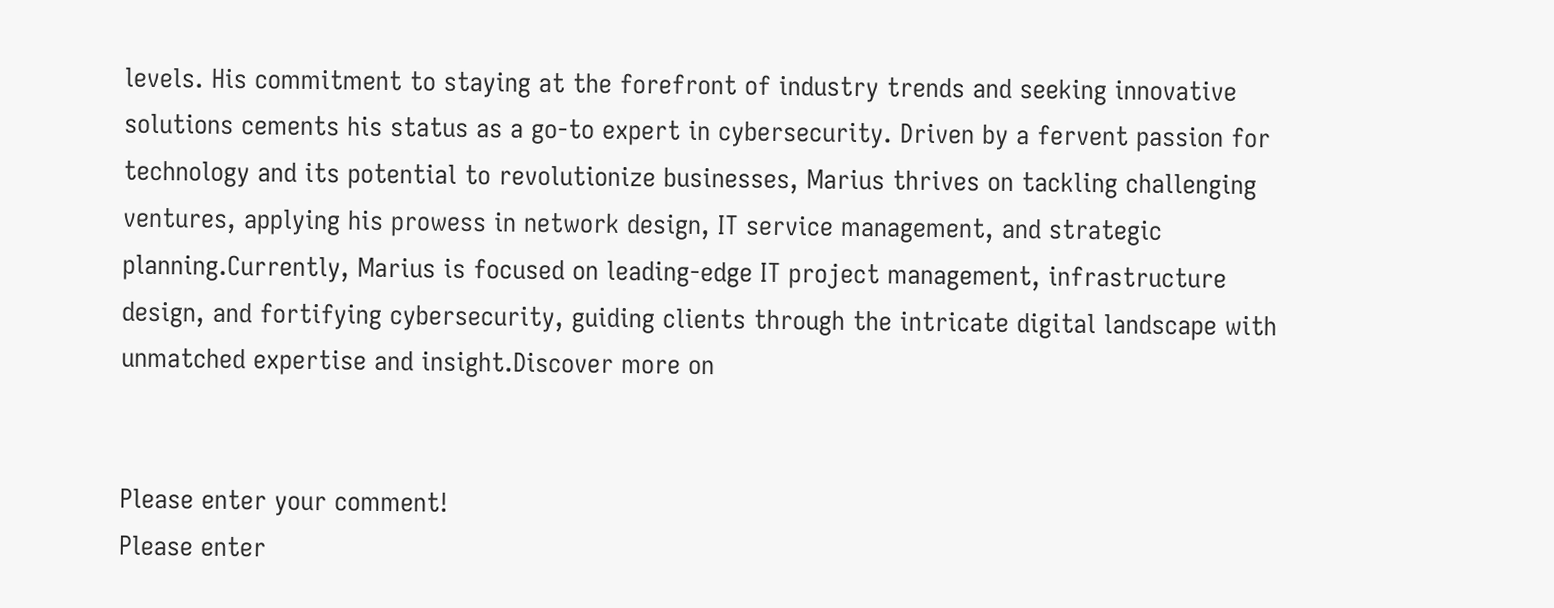levels. His commitment to staying at the forefront of industry trends and seeking innovative solutions cements his status as a go-to expert in cybersecurity. Driven by a fervent passion for technology and its potential to revolutionize businesses, Marius thrives on tackling challenging ventures, applying his prowess in network design, IT service management, and strategic planning.Currently, Marius is focused on leading-edge IT project management, infrastructure design, and fortifying cybersecurity, guiding clients through the intricate digital landscape with unmatched expertise and insight.Discover more on


Please enter your comment!
Please enter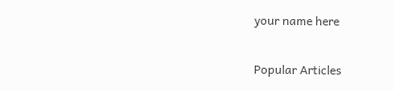your name here

Popular Articles